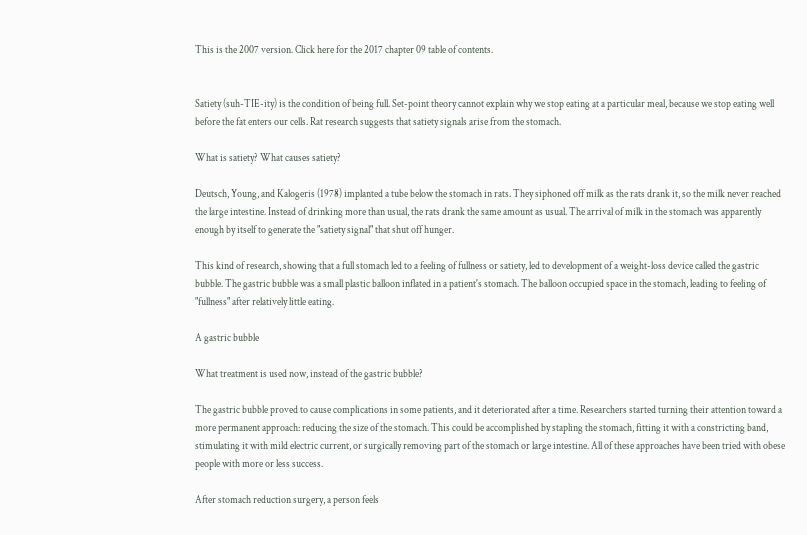This is the 2007 version. Click here for the 2017 chapter 09 table of contents.


Satiety (suh-TIE-ity) is the condition of being full. Set-point theory cannot explain why we stop eating at a particular meal, because we stop eating well before the fat enters our cells. Rat research suggests that satiety signals arise from the stomach.

What is satiety? What causes satiety?

Deutsch, Young, and Kalogeris (1978) implanted a tube below the stomach in rats. They siphoned off milk as the rats drank it, so the milk never reached the large intestine. Instead of drinking more than usual, the rats drank the same amount as usual. The arrival of milk in the stomach was apparently enough by itself to generate the "satiety signal" that shut off hunger.

This kind of research, showing that a full stomach led to a feeling of fullness or satiety, led to development of a weight-loss device called the gastric bubble. The gastric bubble was a small plastic balloon inflated in a patient's stomach. The balloon occupied space in the stomach, leading to feeling of "fullness" after relatively little eating.

A gastric bubble

What treatment is used now, instead of the gastric bubble?

The gastric bubble proved to cause complications in some patients, and it deteriorated after a time. Researchers started turning their attention toward a more permanent approach: reducing the size of the stomach. This could be accomplished by stapling the stomach, fitting it with a constricting band, stimulating it with mild electric current, or surgically removing part of the stomach or large intestine. All of these approaches have been tried with obese people with more or less success.

After stomach reduction surgery, a person feels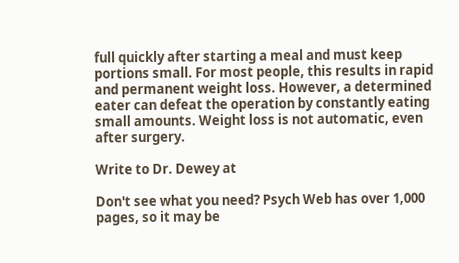full quickly after starting a meal and must keep portions small. For most people, this results in rapid and permanent weight loss. However, a determined eater can defeat the operation by constantly eating small amounts. Weight loss is not automatic, even after surgery.

Write to Dr. Dewey at

Don't see what you need? Psych Web has over 1,000 pages, so it may be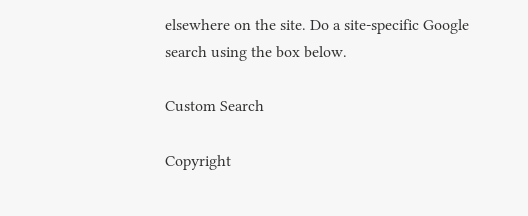elsewhere on the site. Do a site-specific Google search using the box below.

Custom Search

Copyright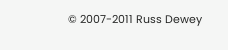© 2007-2011 Russ Dewey